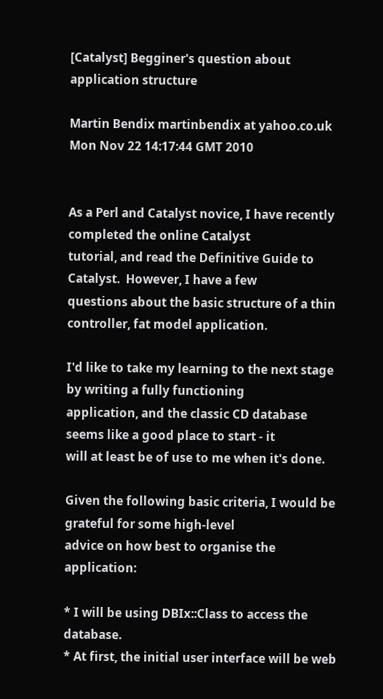[Catalyst] Begginer's question about application structure

Martin Bendix martinbendix at yahoo.co.uk
Mon Nov 22 14:17:44 GMT 2010


As a Perl and Catalyst novice, I have recently completed the online Catalyst
tutorial, and read the Definitive Guide to Catalyst.  However, I have a few
questions about the basic structure of a thin controller, fat model application.

I'd like to take my learning to the next stage by writing a fully functioning
application, and the classic CD database seems like a good place to start - it
will at least be of use to me when it's done.

Given the following basic criteria, I would be grateful for some high-level
advice on how best to organise the application:

* I will be using DBIx::Class to access the database.
* At first, the initial user interface will be web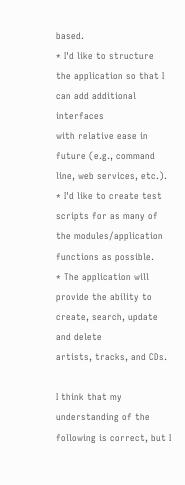based.
* I'd like to structure the application so that I can add additional interfaces
with relative ease in future (e.g., command line, web services, etc.).
* I'd like to create test scripts for as many of the modules/application
functions as possible.
* The application will provide the ability to create, search, update and delete
artists, tracks, and CDs.

I think that my understanding of the following is correct, but I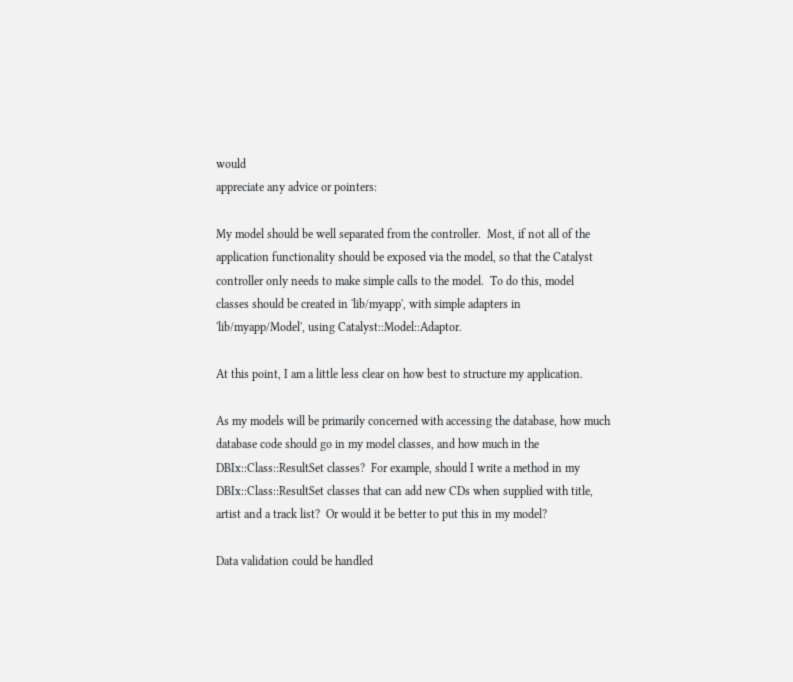would
appreciate any advice or pointers:

My model should be well separated from the controller.  Most, if not all of the
application functionality should be exposed via the model, so that the Catalyst
controller only needs to make simple calls to the model.  To do this, model
classes should be created in 'lib/myapp', with simple adapters in
'lib/myapp/Model', using Catalyst::Model::Adaptor.

At this point, I am a little less clear on how best to structure my application.

As my models will be primarily concerned with accessing the database, how much
database code should go in my model classes, and how much in the
DBIx::Class::ResultSet classes?  For example, should I write a method in my
DBIx::Class::ResultSet classes that can add new CDs when supplied with title,
artist and a track list?  Or would it be better to put this in my model?

Data validation could be handled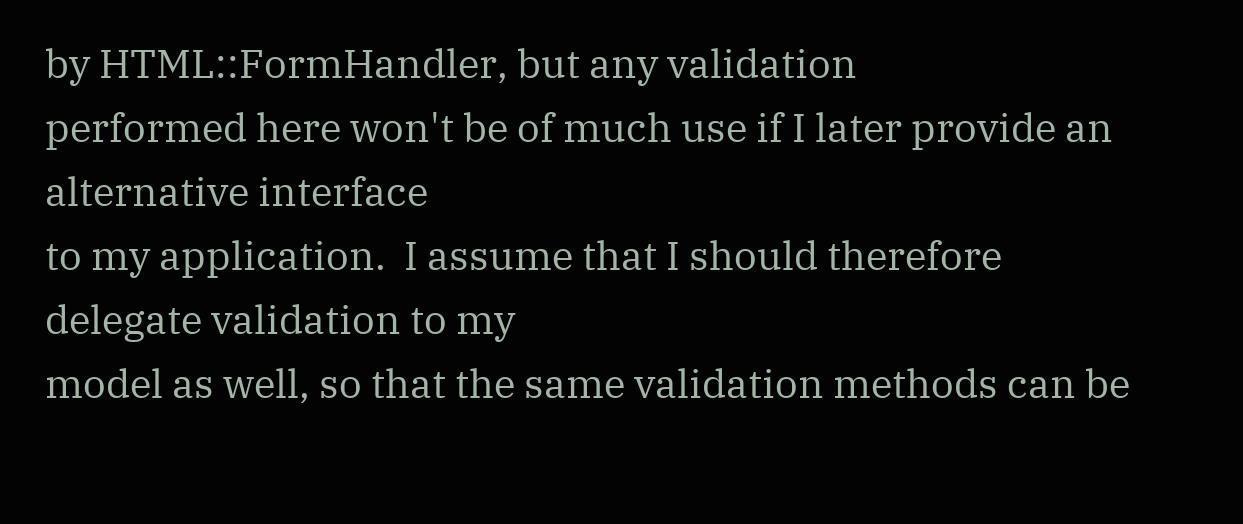by HTML::FormHandler, but any validation
performed here won't be of much use if I later provide an alternative interface
to my application.  I assume that I should therefore delegate validation to my
model as well, so that the same validation methods can be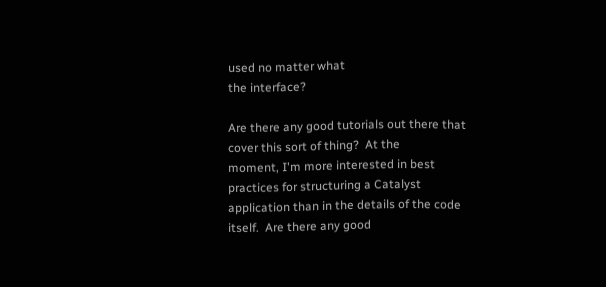used no matter what
the interface?

Are there any good tutorials out there that cover this sort of thing?  At the
moment, I'm more interested in best practices for structuring a Catalyst
application than in the details of the code itself.  Are there any good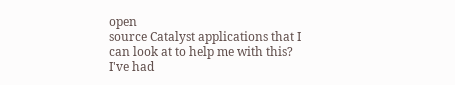open
source Catalyst applications that I can look at to help me with this?  I've had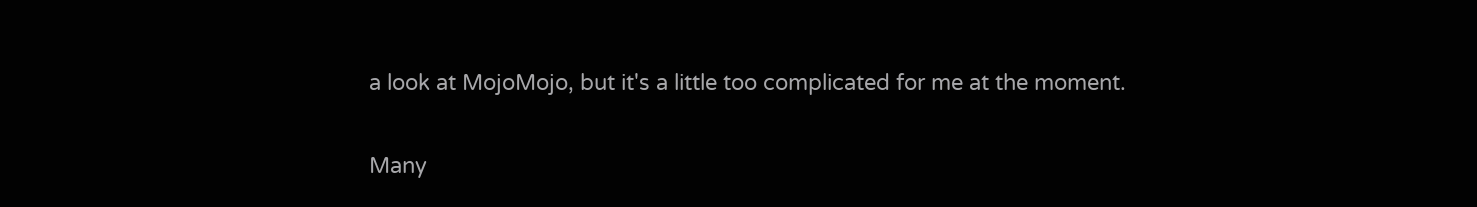a look at MojoMojo, but it's a little too complicated for me at the moment.

Many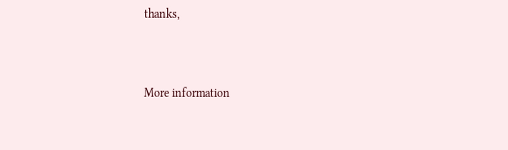thanks,



More information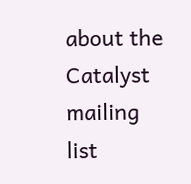about the Catalyst mailing list